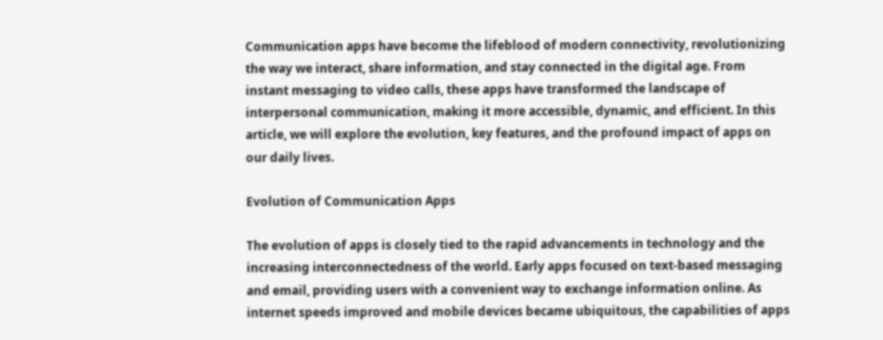Communication apps have become the lifeblood of modern connectivity, revolutionizing the way we interact, share information, and stay connected in the digital age. From instant messaging to video calls, these apps have transformed the landscape of interpersonal communication, making it more accessible, dynamic, and efficient. In this article, we will explore the evolution, key features, and the profound impact of apps on our daily lives.

Evolution of Communication Apps

The evolution of apps is closely tied to the rapid advancements in technology and the increasing interconnectedness of the world. Early apps focused on text-based messaging and email, providing users with a convenient way to exchange information online. As internet speeds improved and mobile devices became ubiquitous, the capabilities of apps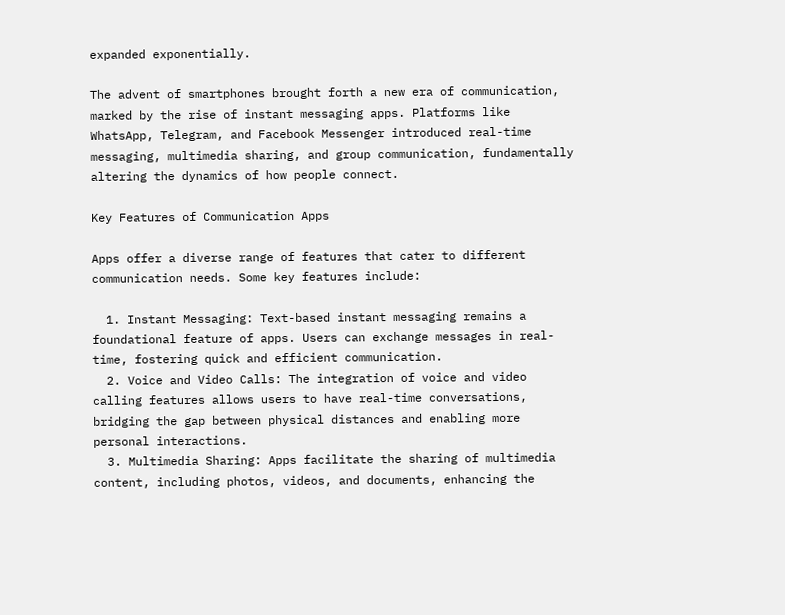expanded exponentially.

The advent of smartphones brought forth a new era of communication, marked by the rise of instant messaging apps. Platforms like WhatsApp, Telegram, and Facebook Messenger introduced real-time messaging, multimedia sharing, and group communication, fundamentally altering the dynamics of how people connect.

Key Features of Communication Apps

Apps offer a diverse range of features that cater to different communication needs. Some key features include:

  1. Instant Messaging: Text-based instant messaging remains a foundational feature of apps. Users can exchange messages in real-time, fostering quick and efficient communication.
  2. Voice and Video Calls: The integration of voice and video calling features allows users to have real-time conversations, bridging the gap between physical distances and enabling more personal interactions.
  3. Multimedia Sharing: Apps facilitate the sharing of multimedia content, including photos, videos, and documents, enhancing the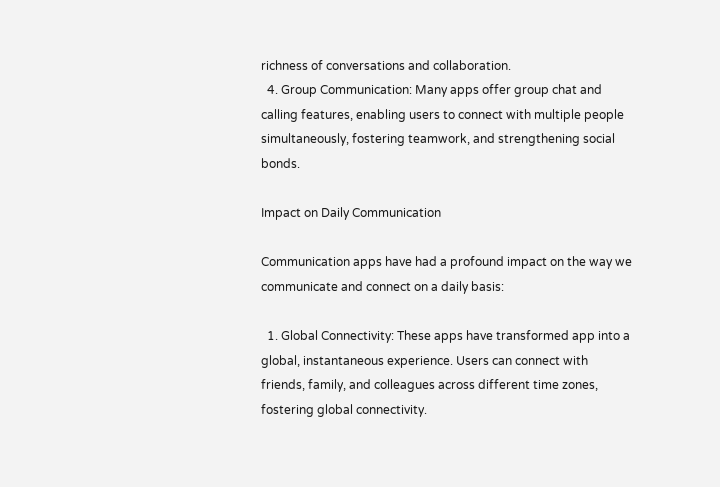richness of conversations and collaboration.
  4. Group Communication: Many apps offer group chat and calling features, enabling users to connect with multiple people simultaneously, fostering teamwork, and strengthening social bonds.

Impact on Daily Communication

Communication apps have had a profound impact on the way we communicate and connect on a daily basis:

  1. Global Connectivity: These apps have transformed app into a global, instantaneous experience. Users can connect with friends, family, and colleagues across different time zones, fostering global connectivity.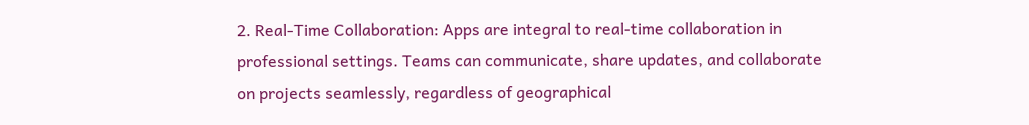2. Real-Time Collaboration: Apps are integral to real-time collaboration in professional settings. Teams can communicate, share updates, and collaborate on projects seamlessly, regardless of geographical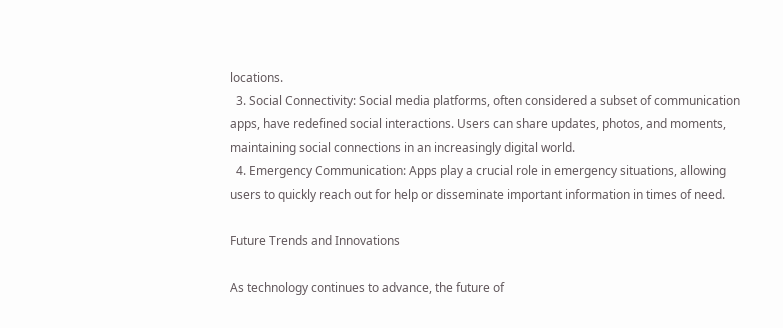locations.
  3. Social Connectivity: Social media platforms, often considered a subset of communication apps, have redefined social interactions. Users can share updates, photos, and moments, maintaining social connections in an increasingly digital world.
  4. Emergency Communication: Apps play a crucial role in emergency situations, allowing users to quickly reach out for help or disseminate important information in times of need.

Future Trends and Innovations

As technology continues to advance, the future of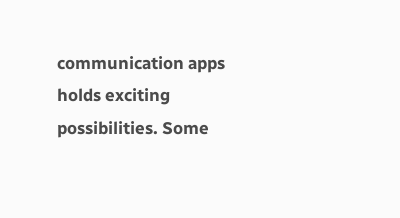communication apps holds exciting possibilities. Some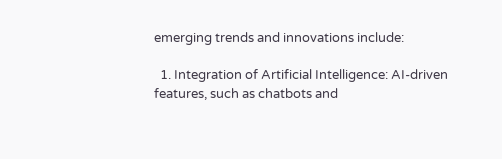emerging trends and innovations include:

  1. Integration of Artificial Intelligence: AI-driven features, such as chatbots and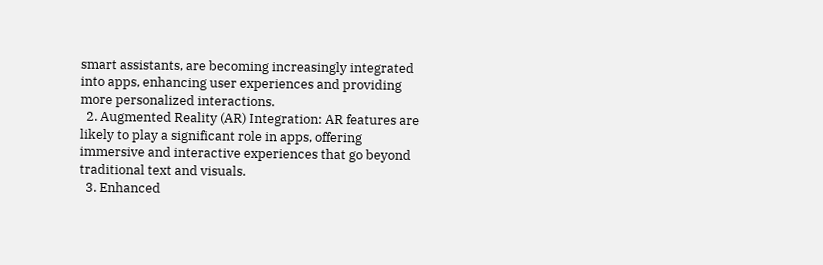smart assistants, are becoming increasingly integrated into apps, enhancing user experiences and providing more personalized interactions.
  2. Augmented Reality (AR) Integration: AR features are likely to play a significant role in apps, offering immersive and interactive experiences that go beyond traditional text and visuals.
  3. Enhanced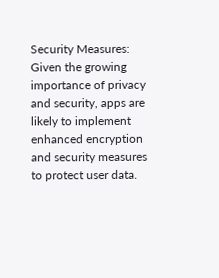Security Measures: Given the growing importance of privacy and security, apps are likely to implement enhanced encryption and security measures to protect user data.